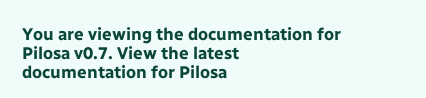You are viewing the documentation for Pilosa v0.7. View the latest documentation for Pilosa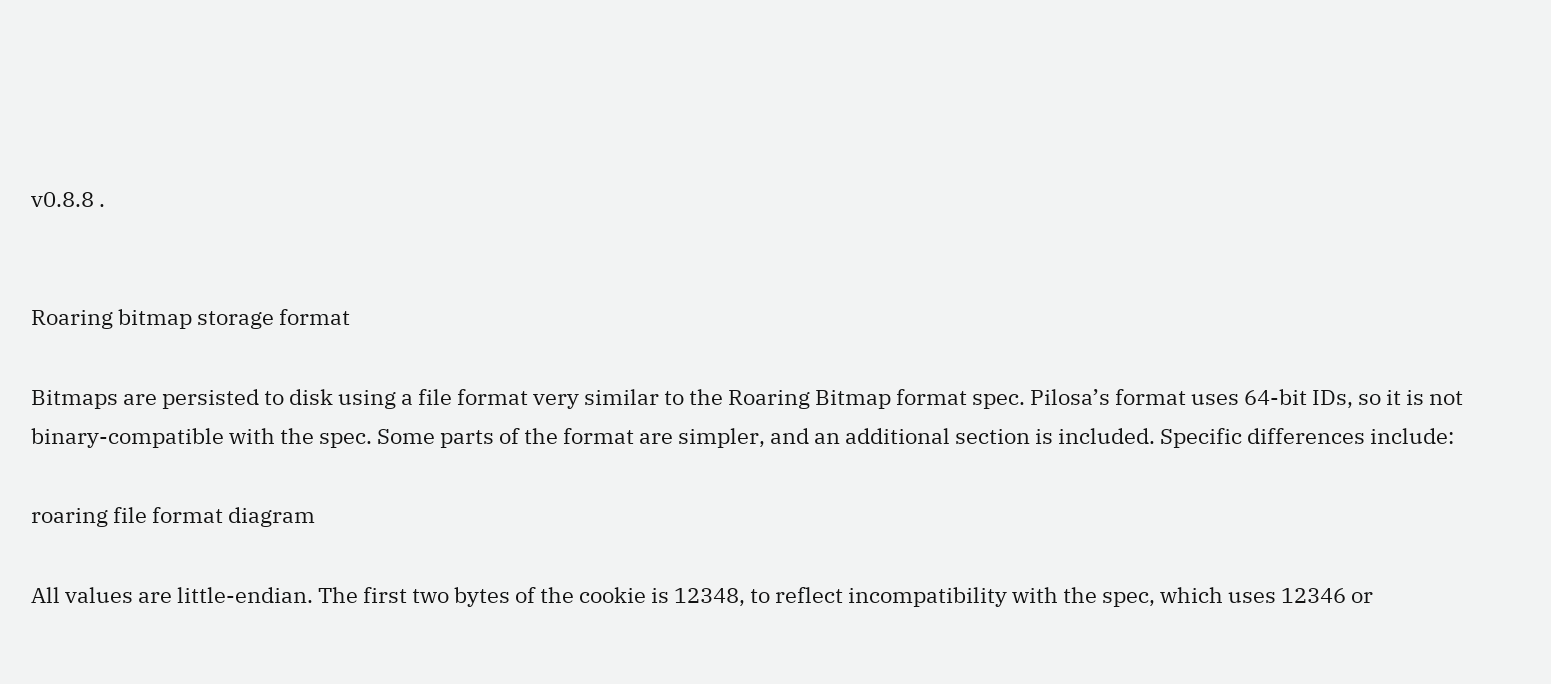v0.8.8 .


Roaring bitmap storage format

Bitmaps are persisted to disk using a file format very similar to the Roaring Bitmap format spec. Pilosa’s format uses 64-bit IDs, so it is not binary-compatible with the spec. Some parts of the format are simpler, and an additional section is included. Specific differences include:

roaring file format diagram

All values are little-endian. The first two bytes of the cookie is 12348, to reflect incompatibility with the spec, which uses 12346 or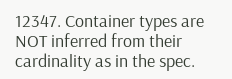12347. Container types are NOT inferred from their cardinality as in the spec.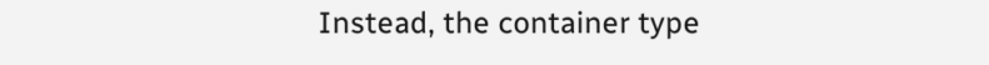Instead, the container type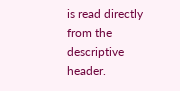is read directly from the descriptive header.